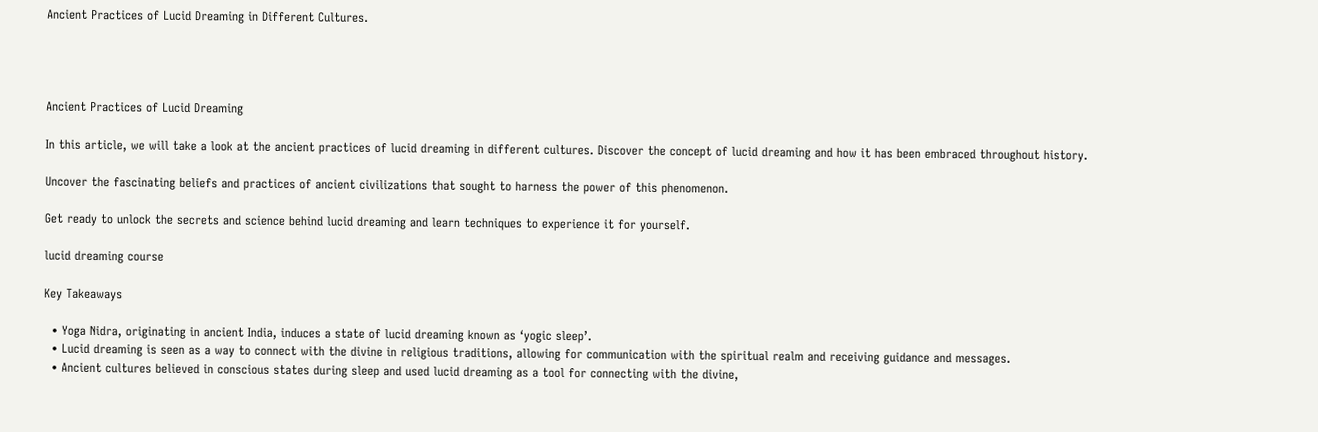Ancient Practices of Lucid Dreaming in Different Cultures.




Ancient Practices of Lucid Dreaming

In this article, we will take a look at the ancient practices of lucid dreaming in different cultures. Discover the concept of lucid dreaming and how it has been embraced throughout history.

Uncover the fascinating beliefs and practices of ancient civilizations that sought to harness the power of this phenomenon.

Get ready to unlock the secrets and science behind lucid dreaming and learn techniques to experience it for yourself.

lucid dreaming course

Key Takeaways

  • Yoga Nidra, originating in ancient India, induces a state of lucid dreaming known as ‘yogic sleep’.
  • Lucid dreaming is seen as a way to connect with the divine in religious traditions, allowing for communication with the spiritual realm and receiving guidance and messages.
  • Ancient cultures believed in conscious states during sleep and used lucid dreaming as a tool for connecting with the divine,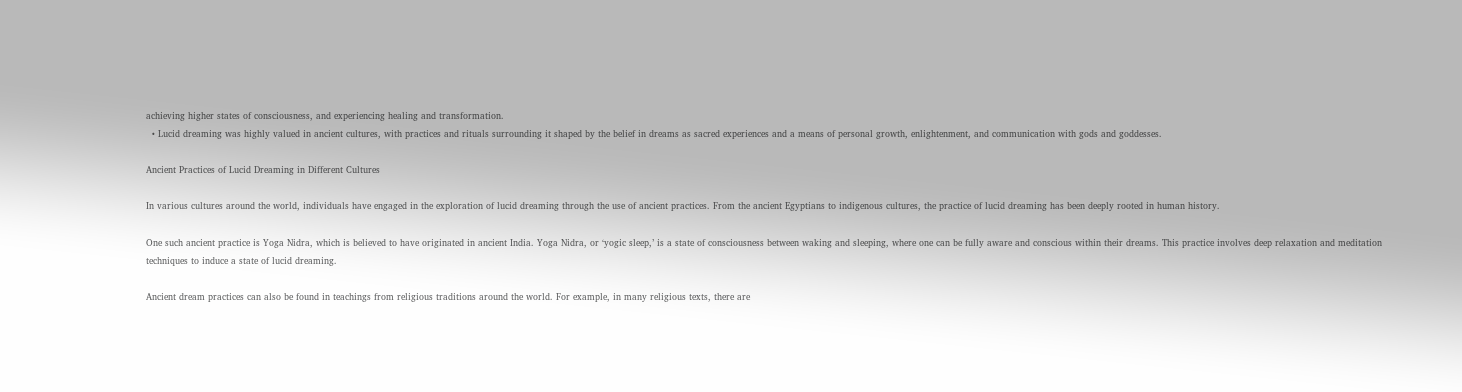achieving higher states of consciousness, and experiencing healing and transformation.
  • Lucid dreaming was highly valued in ancient cultures, with practices and rituals surrounding it shaped by the belief in dreams as sacred experiences and a means of personal growth, enlightenment, and communication with gods and goddesses.

Ancient Practices of Lucid Dreaming in Different Cultures

In various cultures around the world, individuals have engaged in the exploration of lucid dreaming through the use of ancient practices. From the ancient Egyptians to indigenous cultures, the practice of lucid dreaming has been deeply rooted in human history.

One such ancient practice is Yoga Nidra, which is believed to have originated in ancient India. Yoga Nidra, or ‘yogic sleep,’ is a state of consciousness between waking and sleeping, where one can be fully aware and conscious within their dreams. This practice involves deep relaxation and meditation techniques to induce a state of lucid dreaming.

Ancient dream practices can also be found in teachings from religious traditions around the world. For example, in many religious texts, there are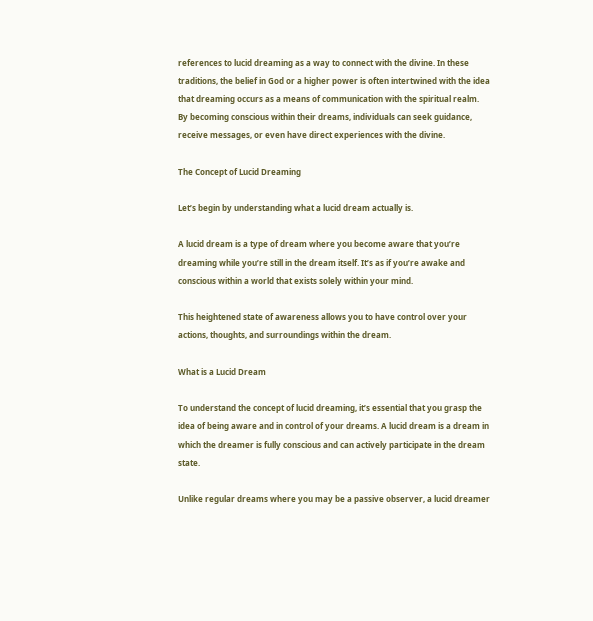references to lucid dreaming as a way to connect with the divine. In these traditions, the belief in God or a higher power is often intertwined with the idea that dreaming occurs as a means of communication with the spiritual realm. By becoming conscious within their dreams, individuals can seek guidance, receive messages, or even have direct experiences with the divine.

The Concept of Lucid Dreaming

Let’s begin by understanding what a lucid dream actually is.

A lucid dream is a type of dream where you become aware that you’re dreaming while you’re still in the dream itself. It’s as if you’re awake and conscious within a world that exists solely within your mind.

This heightened state of awareness allows you to have control over your actions, thoughts, and surroundings within the dream.

What is a Lucid Dream

To understand the concept of lucid dreaming, it’s essential that you grasp the idea of being aware and in control of your dreams. A lucid dream is a dream in which the dreamer is fully conscious and can actively participate in the dream state.

Unlike regular dreams where you may be a passive observer, a lucid dreamer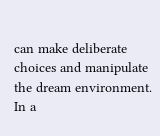can make deliberate choices and manipulate the dream environment. In a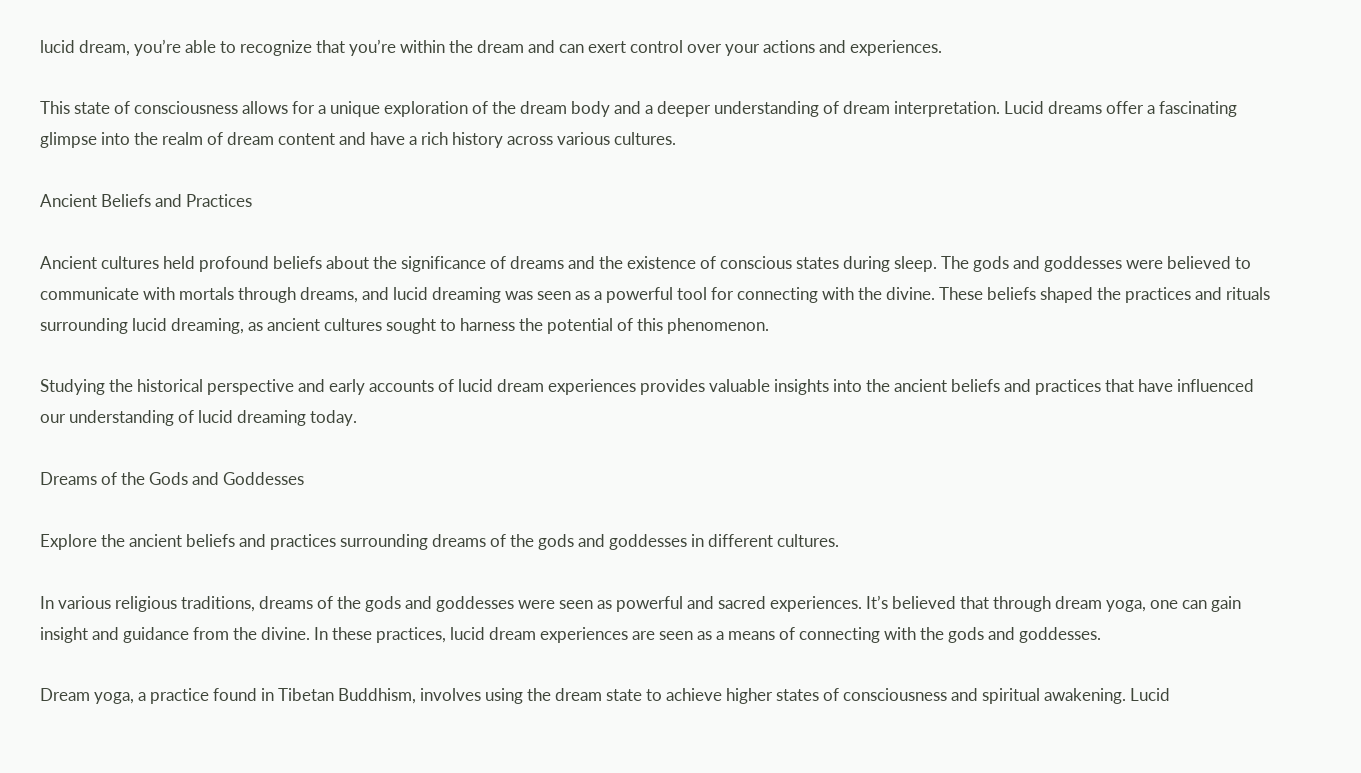lucid dream, you’re able to recognize that you’re within the dream and can exert control over your actions and experiences.

This state of consciousness allows for a unique exploration of the dream body and a deeper understanding of dream interpretation. Lucid dreams offer a fascinating glimpse into the realm of dream content and have a rich history across various cultures.

Ancient Beliefs and Practices

Ancient cultures held profound beliefs about the significance of dreams and the existence of conscious states during sleep. The gods and goddesses were believed to communicate with mortals through dreams, and lucid dreaming was seen as a powerful tool for connecting with the divine. These beliefs shaped the practices and rituals surrounding lucid dreaming, as ancient cultures sought to harness the potential of this phenomenon.

Studying the historical perspective and early accounts of lucid dream experiences provides valuable insights into the ancient beliefs and practices that have influenced our understanding of lucid dreaming today.

Dreams of the Gods and Goddesses

Explore the ancient beliefs and practices surrounding dreams of the gods and goddesses in different cultures.

In various religious traditions, dreams of the gods and goddesses were seen as powerful and sacred experiences. It’s believed that through dream yoga, one can gain insight and guidance from the divine. In these practices, lucid dream experiences are seen as a means of connecting with the gods and goddesses.

Dream yoga, a practice found in Tibetan Buddhism, involves using the dream state to achieve higher states of consciousness and spiritual awakening. Lucid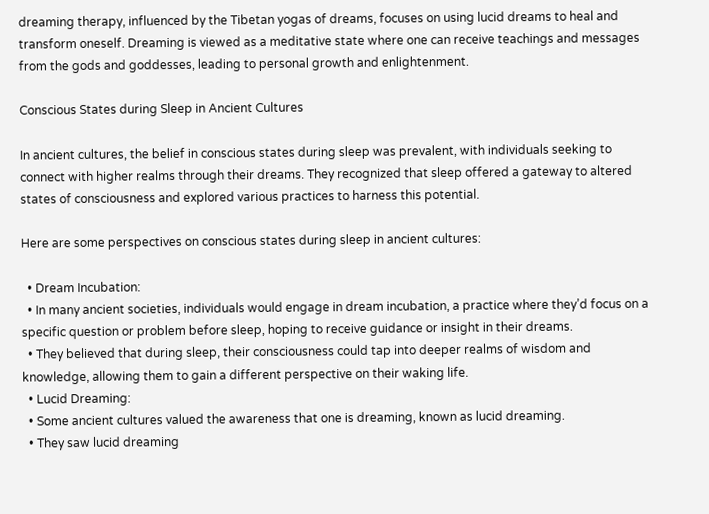dreaming therapy, influenced by the Tibetan yogas of dreams, focuses on using lucid dreams to heal and transform oneself. Dreaming is viewed as a meditative state where one can receive teachings and messages from the gods and goddesses, leading to personal growth and enlightenment.

Conscious States during Sleep in Ancient Cultures

In ancient cultures, the belief in conscious states during sleep was prevalent, with individuals seeking to connect with higher realms through their dreams. They recognized that sleep offered a gateway to altered states of consciousness and explored various practices to harness this potential.

Here are some perspectives on conscious states during sleep in ancient cultures:

  • Dream Incubation:
  • In many ancient societies, individuals would engage in dream incubation, a practice where they’d focus on a specific question or problem before sleep, hoping to receive guidance or insight in their dreams.
  • They believed that during sleep, their consciousness could tap into deeper realms of wisdom and knowledge, allowing them to gain a different perspective on their waking life.
  • Lucid Dreaming:
  • Some ancient cultures valued the awareness that one is dreaming, known as lucid dreaming.
  • They saw lucid dreaming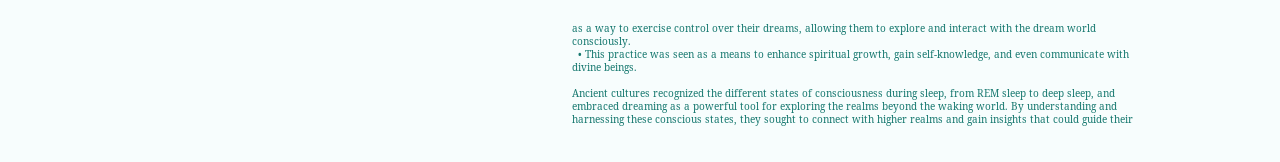as a way to exercise control over their dreams, allowing them to explore and interact with the dream world consciously.
  • This practice was seen as a means to enhance spiritual growth, gain self-knowledge, and even communicate with divine beings.

Ancient cultures recognized the different states of consciousness during sleep, from REM sleep to deep sleep, and embraced dreaming as a powerful tool for exploring the realms beyond the waking world. By understanding and harnessing these conscious states, they sought to connect with higher realms and gain insights that could guide their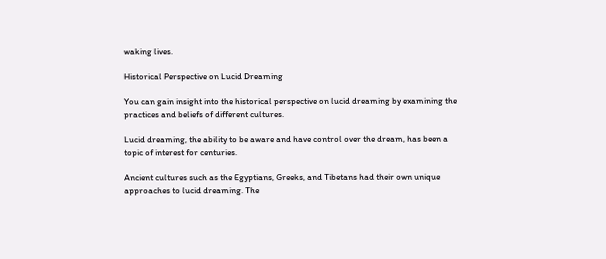waking lives.

Historical Perspective on Lucid Dreaming

You can gain insight into the historical perspective on lucid dreaming by examining the practices and beliefs of different cultures.

Lucid dreaming, the ability to be aware and have control over the dream, has been a topic of interest for centuries.

Ancient cultures such as the Egyptians, Greeks, and Tibetans had their own unique approaches to lucid dreaming. The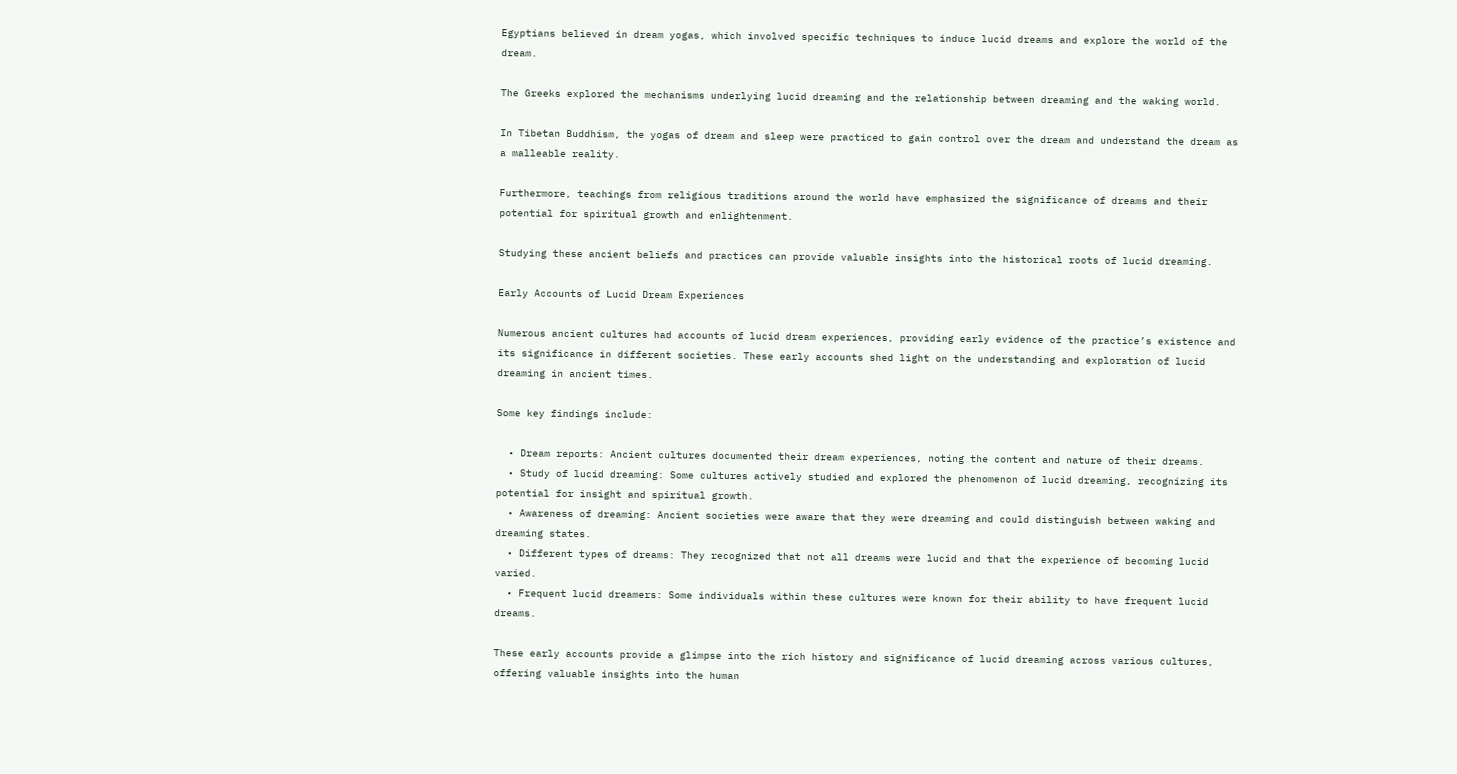Egyptians believed in dream yogas, which involved specific techniques to induce lucid dreams and explore the world of the dream.

The Greeks explored the mechanisms underlying lucid dreaming and the relationship between dreaming and the waking world.

In Tibetan Buddhism, the yogas of dream and sleep were practiced to gain control over the dream and understand the dream as a malleable reality.

Furthermore, teachings from religious traditions around the world have emphasized the significance of dreams and their potential for spiritual growth and enlightenment.

Studying these ancient beliefs and practices can provide valuable insights into the historical roots of lucid dreaming.

Early Accounts of Lucid Dream Experiences

Numerous ancient cultures had accounts of lucid dream experiences, providing early evidence of the practice’s existence and its significance in different societies. These early accounts shed light on the understanding and exploration of lucid dreaming in ancient times.

Some key findings include:

  • Dream reports: Ancient cultures documented their dream experiences, noting the content and nature of their dreams.
  • Study of lucid dreaming: Some cultures actively studied and explored the phenomenon of lucid dreaming, recognizing its potential for insight and spiritual growth.
  • Awareness of dreaming: Ancient societies were aware that they were dreaming and could distinguish between waking and dreaming states.
  • Different types of dreams: They recognized that not all dreams were lucid and that the experience of becoming lucid varied.
  • Frequent lucid dreamers: Some individuals within these cultures were known for their ability to have frequent lucid dreams.

These early accounts provide a glimpse into the rich history and significance of lucid dreaming across various cultures, offering valuable insights into the human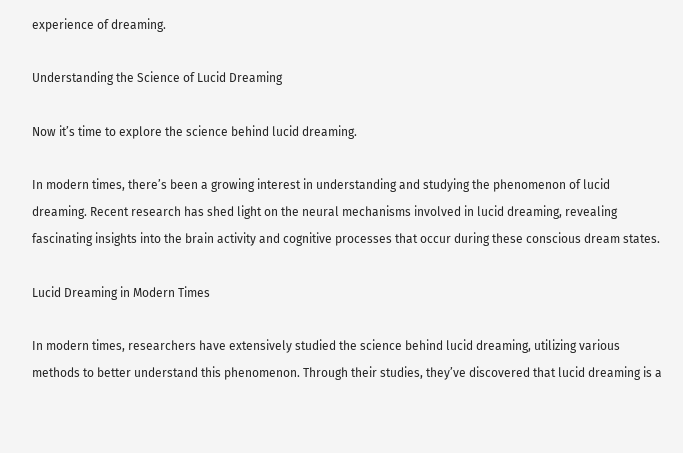experience of dreaming.

Understanding the Science of Lucid Dreaming

Now it’s time to explore the science behind lucid dreaming.

In modern times, there’s been a growing interest in understanding and studying the phenomenon of lucid dreaming. Recent research has shed light on the neural mechanisms involved in lucid dreaming, revealing fascinating insights into the brain activity and cognitive processes that occur during these conscious dream states.

Lucid Dreaming in Modern Times

In modern times, researchers have extensively studied the science behind lucid dreaming, utilizing various methods to better understand this phenomenon. Through their studies, they’ve discovered that lucid dreaming is a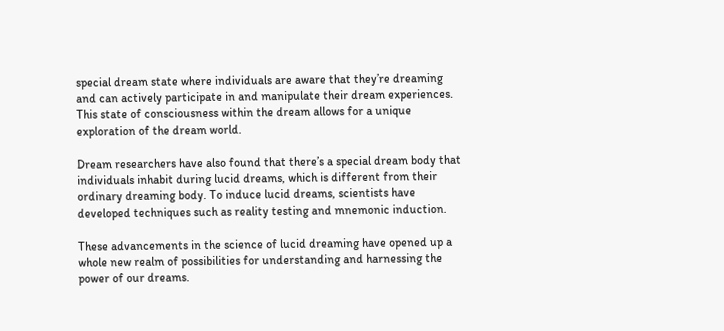special dream state where individuals are aware that they’re dreaming and can actively participate in and manipulate their dream experiences. This state of consciousness within the dream allows for a unique exploration of the dream world.

Dream researchers have also found that there’s a special dream body that individuals inhabit during lucid dreams, which is different from their ordinary dreaming body. To induce lucid dreams, scientists have developed techniques such as reality testing and mnemonic induction.

These advancements in the science of lucid dreaming have opened up a whole new realm of possibilities for understanding and harnessing the power of our dreams.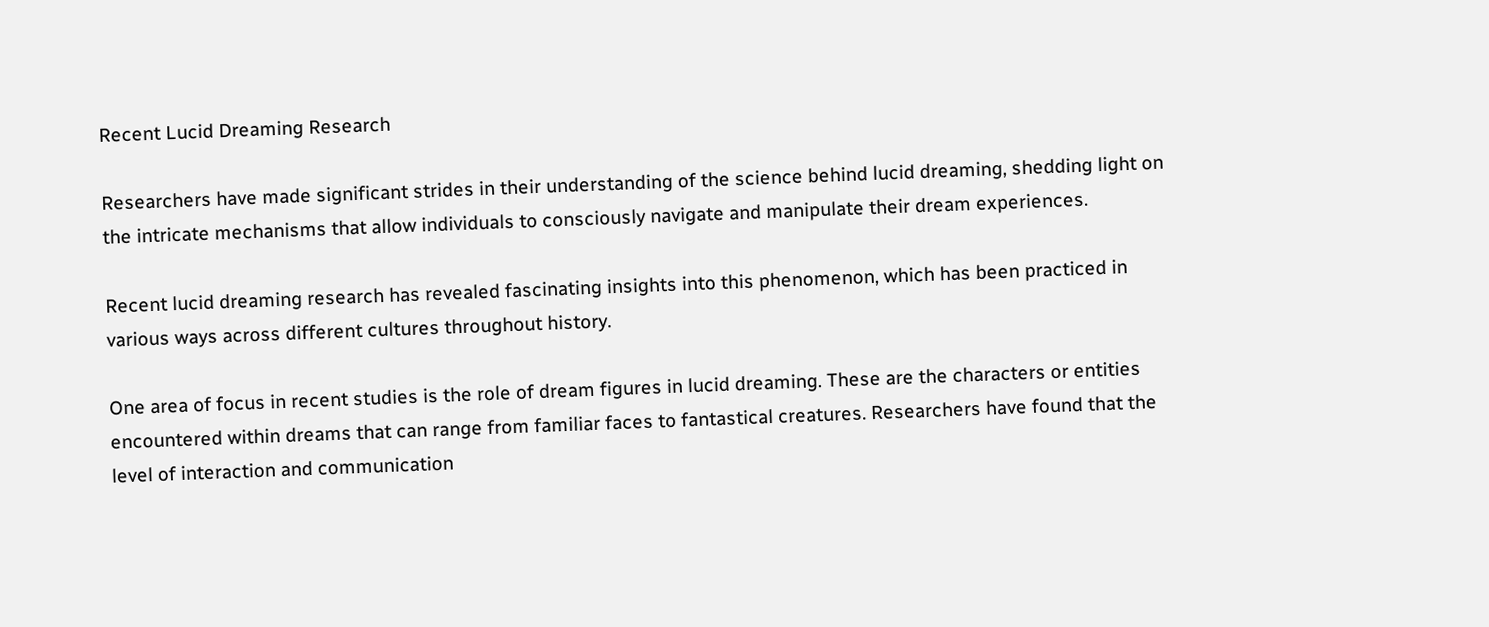Recent Lucid Dreaming Research

Researchers have made significant strides in their understanding of the science behind lucid dreaming, shedding light on the intricate mechanisms that allow individuals to consciously navigate and manipulate their dream experiences.

Recent lucid dreaming research has revealed fascinating insights into this phenomenon, which has been practiced in various ways across different cultures throughout history.

One area of focus in recent studies is the role of dream figures in lucid dreaming. These are the characters or entities encountered within dreams that can range from familiar faces to fantastical creatures. Researchers have found that the level of interaction and communication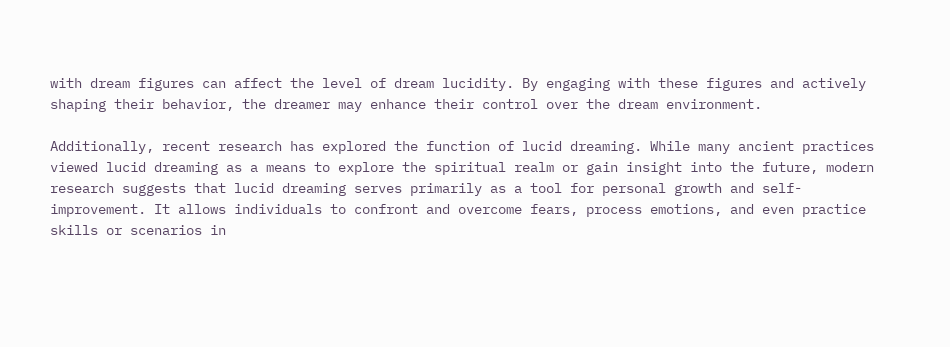with dream figures can affect the level of dream lucidity. By engaging with these figures and actively shaping their behavior, the dreamer may enhance their control over the dream environment.

Additionally, recent research has explored the function of lucid dreaming. While many ancient practices viewed lucid dreaming as a means to explore the spiritual realm or gain insight into the future, modern research suggests that lucid dreaming serves primarily as a tool for personal growth and self-improvement. It allows individuals to confront and overcome fears, process emotions, and even practice skills or scenarios in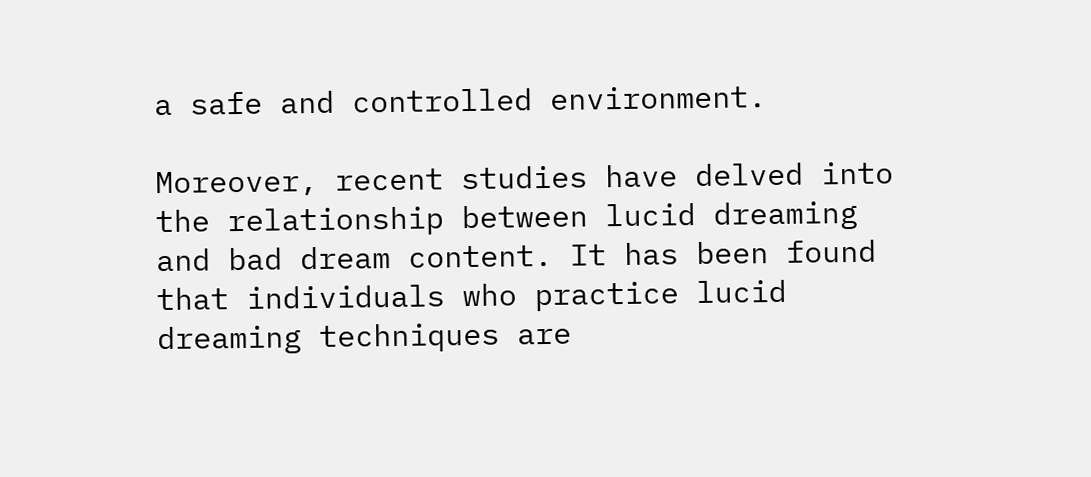a safe and controlled environment.

Moreover, recent studies have delved into the relationship between lucid dreaming and bad dream content. It has been found that individuals who practice lucid dreaming techniques are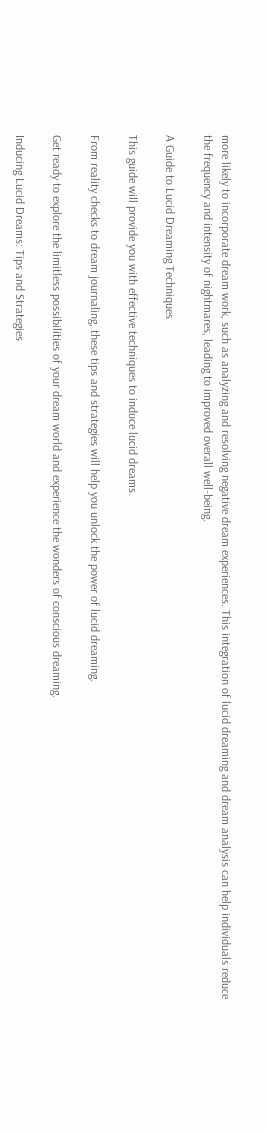more likely to incorporate dream work, such as analyzing and resolving negative dream experiences. This integration of lucid dreaming and dream analysis can help individuals reduce the frequency and intensity of nightmares, leading to improved overall well-being.

A Guide to Lucid Dreaming Techniques

This guide will provide you with effective techniques to induce lucid dreams.

From reality checks to dream journaling, these tips and strategies will help you unlock the power of lucid dreaming.

Get ready to explore the limitless possibilities of your dream world and experience the wonders of conscious dreaming.

Inducing Lucid Dreams: Tips and Strategies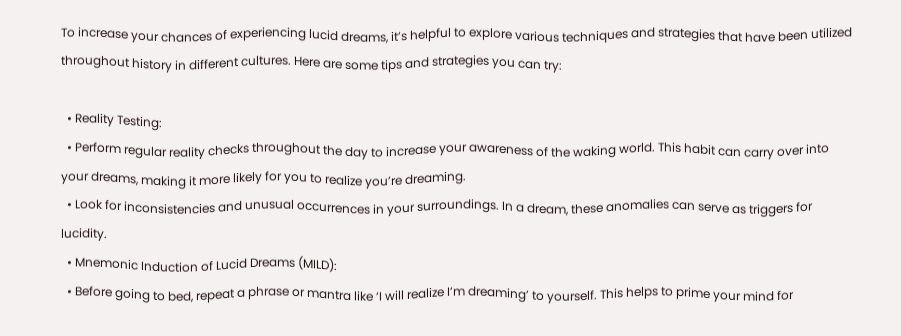To increase your chances of experiencing lucid dreams, it’s helpful to explore various techniques and strategies that have been utilized throughout history in different cultures. Here are some tips and strategies you can try:

  • Reality Testing:
  • Perform regular reality checks throughout the day to increase your awareness of the waking world. This habit can carry over into your dreams, making it more likely for you to realize you’re dreaming.
  • Look for inconsistencies and unusual occurrences in your surroundings. In a dream, these anomalies can serve as triggers for lucidity.
  • Mnemonic Induction of Lucid Dreams (MILD):
  • Before going to bed, repeat a phrase or mantra like ‘I will realize I’m dreaming’ to yourself. This helps to prime your mind for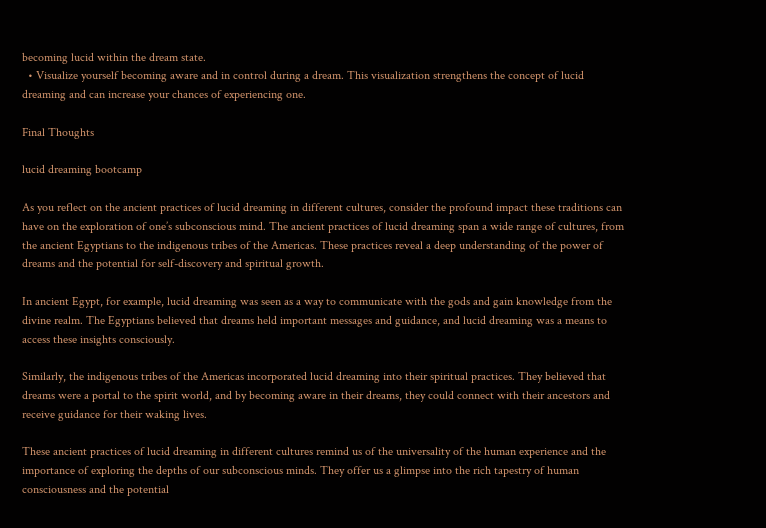becoming lucid within the dream state.
  • Visualize yourself becoming aware and in control during a dream. This visualization strengthens the concept of lucid dreaming and can increase your chances of experiencing one.

Final Thoughts

lucid dreaming bootcamp

As you reflect on the ancient practices of lucid dreaming in different cultures, consider the profound impact these traditions can have on the exploration of one’s subconscious mind. The ancient practices of lucid dreaming span a wide range of cultures, from the ancient Egyptians to the indigenous tribes of the Americas. These practices reveal a deep understanding of the power of dreams and the potential for self-discovery and spiritual growth.

In ancient Egypt, for example, lucid dreaming was seen as a way to communicate with the gods and gain knowledge from the divine realm. The Egyptians believed that dreams held important messages and guidance, and lucid dreaming was a means to access these insights consciously.

Similarly, the indigenous tribes of the Americas incorporated lucid dreaming into their spiritual practices. They believed that dreams were a portal to the spirit world, and by becoming aware in their dreams, they could connect with their ancestors and receive guidance for their waking lives.

These ancient practices of lucid dreaming in different cultures remind us of the universality of the human experience and the importance of exploring the depths of our subconscious minds. They offer us a glimpse into the rich tapestry of human consciousness and the potential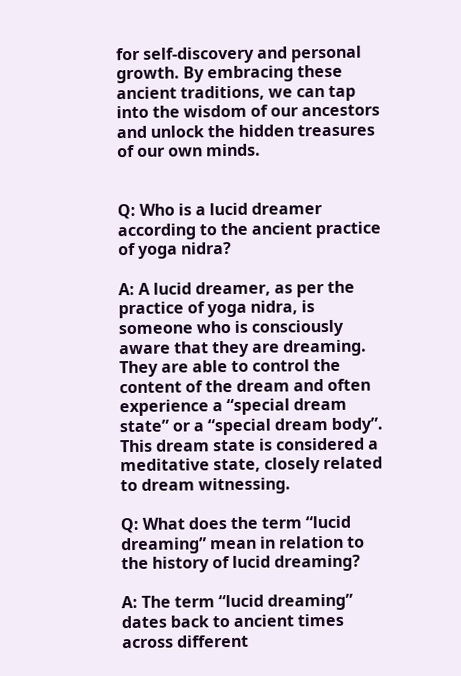for self-discovery and personal growth. By embracing these ancient traditions, we can tap into the wisdom of our ancestors and unlock the hidden treasures of our own minds.


Q: Who is a lucid dreamer according to the ancient practice of yoga nidra?

A: A lucid dreamer, as per the practice of yoga nidra, is someone who is consciously aware that they are dreaming. They are able to control the content of the dream and often experience a “special dream state” or a “special dream body”. This dream state is considered a meditative state, closely related to dream witnessing.

Q: What does the term “lucid dreaming” mean in relation to the history of lucid dreaming?

A: The term “lucid dreaming” dates back to ancient times across different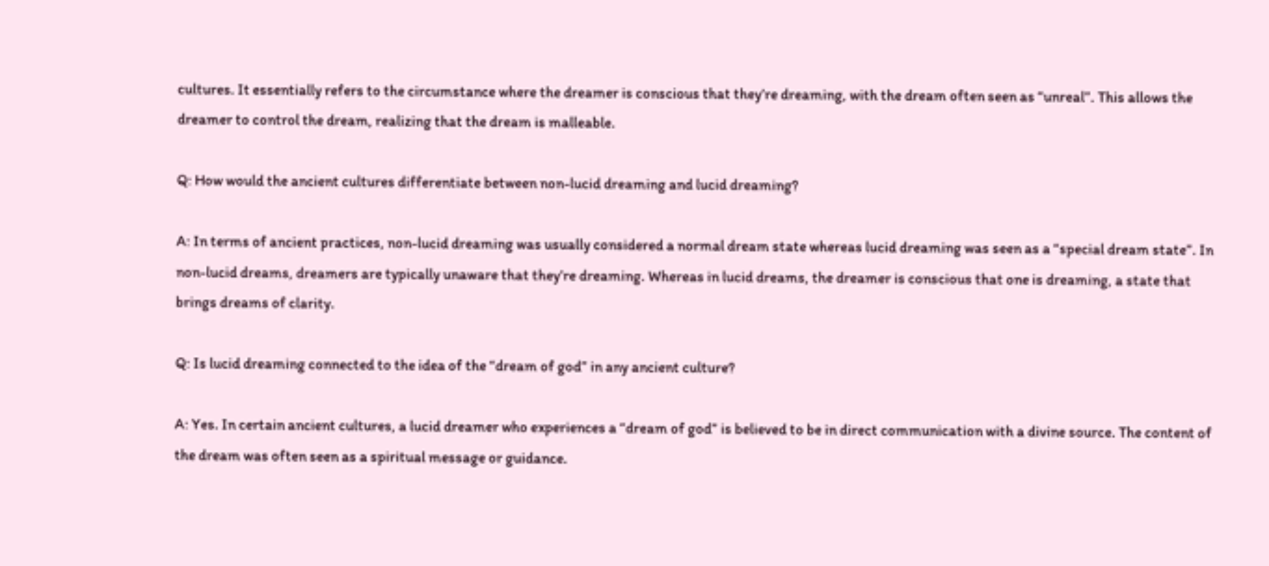cultures. It essentially refers to the circumstance where the dreamer is conscious that they’re dreaming, with the dream often seen as “unreal”. This allows the dreamer to control the dream, realizing that the dream is malleable.

Q: How would the ancient cultures differentiate between non-lucid dreaming and lucid dreaming?

A: In terms of ancient practices, non-lucid dreaming was usually considered a normal dream state whereas lucid dreaming was seen as a “special dream state”. In non-lucid dreams, dreamers are typically unaware that they’re dreaming. Whereas in lucid dreams, the dreamer is conscious that one is dreaming, a state that brings dreams of clarity.

Q: Is lucid dreaming connected to the idea of the “dream of god” in any ancient culture?

A: Yes. In certain ancient cultures, a lucid dreamer who experiences a “dream of god” is believed to be in direct communication with a divine source. The content of the dream was often seen as a spiritual message or guidance.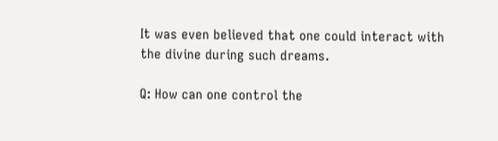It was even believed that one could interact with the divine during such dreams.

Q: How can one control the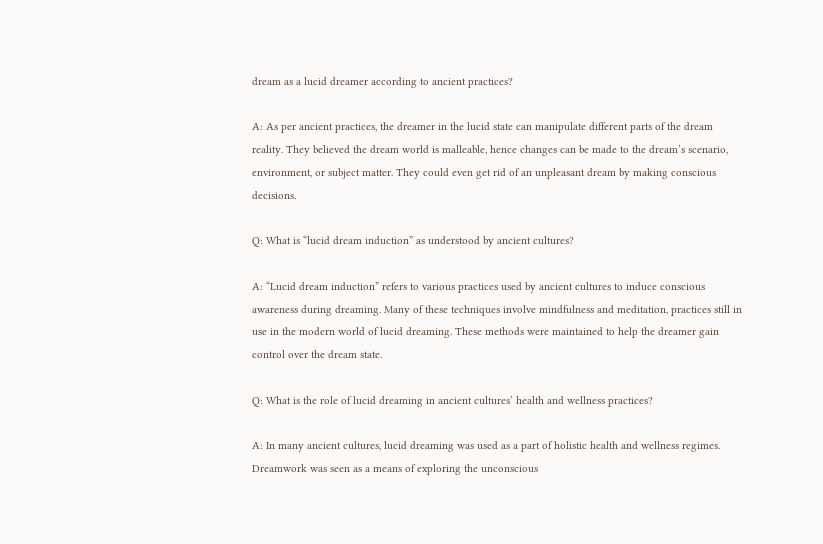dream as a lucid dreamer according to ancient practices?

A: As per ancient practices, the dreamer in the lucid state can manipulate different parts of the dream reality. They believed the dream world is malleable, hence changes can be made to the dream’s scenario, environment, or subject matter. They could even get rid of an unpleasant dream by making conscious decisions.

Q: What is “lucid dream induction” as understood by ancient cultures?

A: “Lucid dream induction” refers to various practices used by ancient cultures to induce conscious awareness during dreaming. Many of these techniques involve mindfulness and meditation, practices still in use in the modern world of lucid dreaming. These methods were maintained to help the dreamer gain control over the dream state.

Q: What is the role of lucid dreaming in ancient cultures’ health and wellness practices?

A: In many ancient cultures, lucid dreaming was used as a part of holistic health and wellness regimes. Dreamwork was seen as a means of exploring the unconscious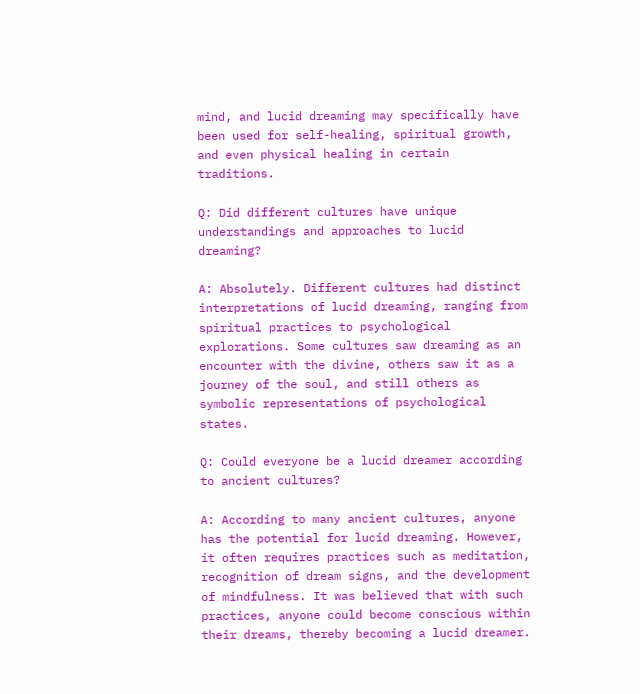mind, and lucid dreaming may specifically have been used for self-healing, spiritual growth, and even physical healing in certain traditions.

Q: Did different cultures have unique understandings and approaches to lucid dreaming?

A: Absolutely. Different cultures had distinct interpretations of lucid dreaming, ranging from spiritual practices to psychological explorations. Some cultures saw dreaming as an encounter with the divine, others saw it as a journey of the soul, and still others as symbolic representations of psychological states.

Q: Could everyone be a lucid dreamer according to ancient cultures?

A: According to many ancient cultures, anyone has the potential for lucid dreaming. However, it often requires practices such as meditation, recognition of dream signs, and the development of mindfulness. It was believed that with such practices, anyone could become conscious within their dreams, thereby becoming a lucid dreamer.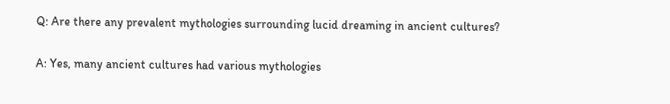Q: Are there any prevalent mythologies surrounding lucid dreaming in ancient cultures?

A: Yes, many ancient cultures had various mythologies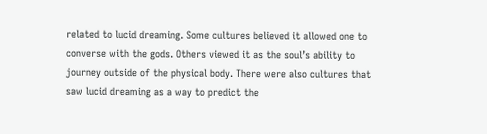related to lucid dreaming. Some cultures believed it allowed one to converse with the gods. Others viewed it as the soul’s ability to journey outside of the physical body. There were also cultures that saw lucid dreaming as a way to predict the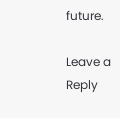future.

Leave a Reply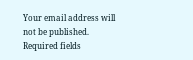Your email address will not be published. Required fields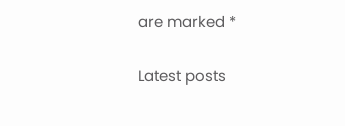are marked *

Latest posts